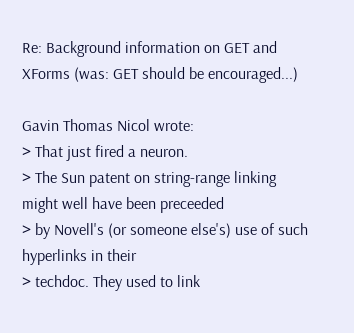Re: Background information on GET and XForms (was: GET should be encouraged...)

Gavin Thomas Nicol wrote:
> That just fired a neuron.
> The Sun patent on string-range linking might well have been preceeded
> by Novell's (or someone else's) use of such hyperlinks in their
> techdoc. They used to link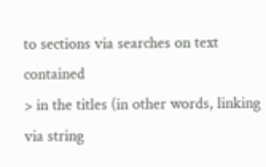to sections via searches on text contained
> in the titles (in other words, linking via string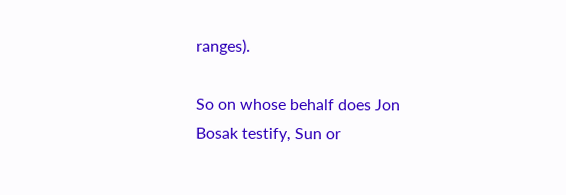ranges).

So on whose behalf does Jon Bosak testify, Sun or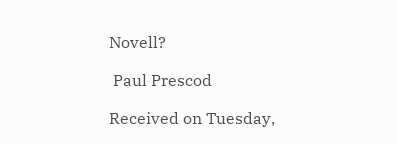Novell?

 Paul Prescod

Received on Tuesday,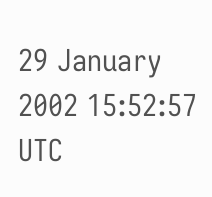29 January 2002 15:52:57 UTC